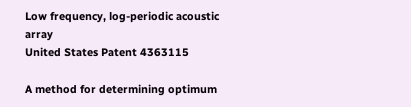Low frequency, log-periodic acoustic array
United States Patent 4363115

A method for determining optimum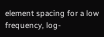element spacing for a low frequency, log-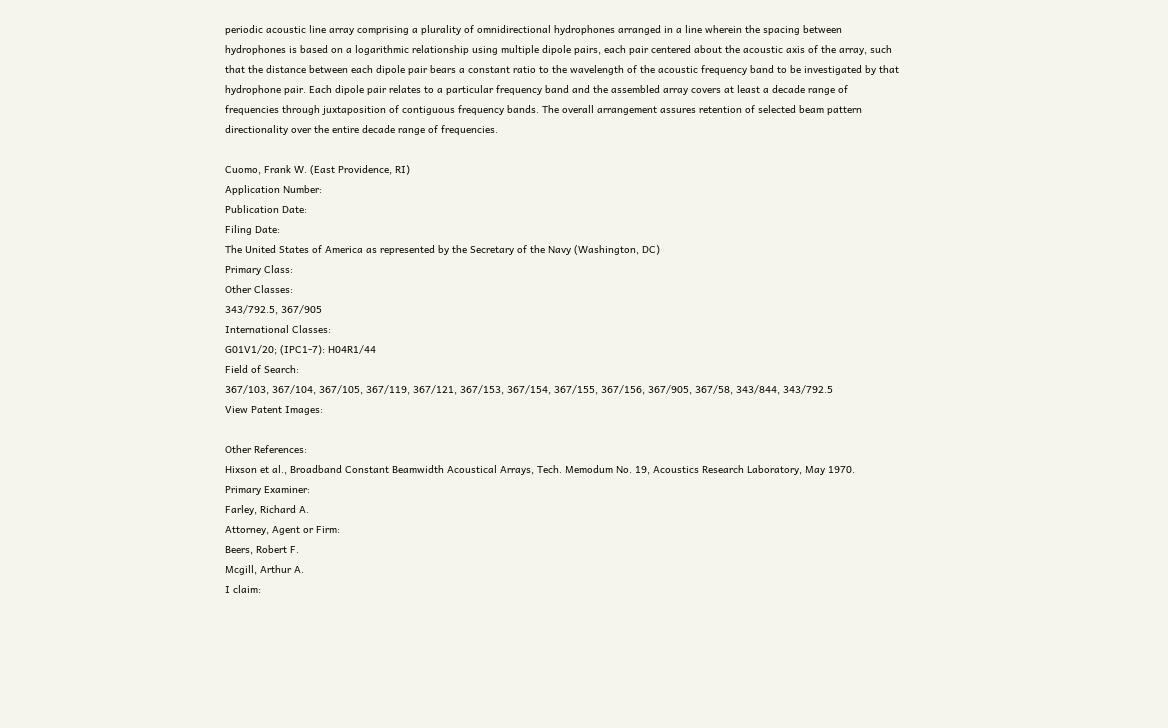periodic acoustic line array comprising a plurality of omnidirectional hydrophones arranged in a line wherein the spacing between hydrophones is based on a logarithmic relationship using multiple dipole pairs, each pair centered about the acoustic axis of the array, such that the distance between each dipole pair bears a constant ratio to the wavelength of the acoustic frequency band to be investigated by that hydrophone pair. Each dipole pair relates to a particular frequency band and the assembled array covers at least a decade range of frequencies through juxtaposition of contiguous frequency bands. The overall arrangement assures retention of selected beam pattern directionality over the entire decade range of frequencies.

Cuomo, Frank W. (East Providence, RI)
Application Number:
Publication Date:
Filing Date:
The United States of America as represented by the Secretary of the Navy (Washington, DC)
Primary Class:
Other Classes:
343/792.5, 367/905
International Classes:
G01V1/20; (IPC1-7): H04R1/44
Field of Search:
367/103, 367/104, 367/105, 367/119, 367/121, 367/153, 367/154, 367/155, 367/156, 367/905, 367/58, 343/844, 343/792.5
View Patent Images:

Other References:
Hixson et al., Broadband Constant Beamwidth Acoustical Arrays, Tech. Memodum No. 19, Acoustics Research Laboratory, May 1970.
Primary Examiner:
Farley, Richard A.
Attorney, Agent or Firm:
Beers, Robert F.
Mcgill, Arthur A.
I claim: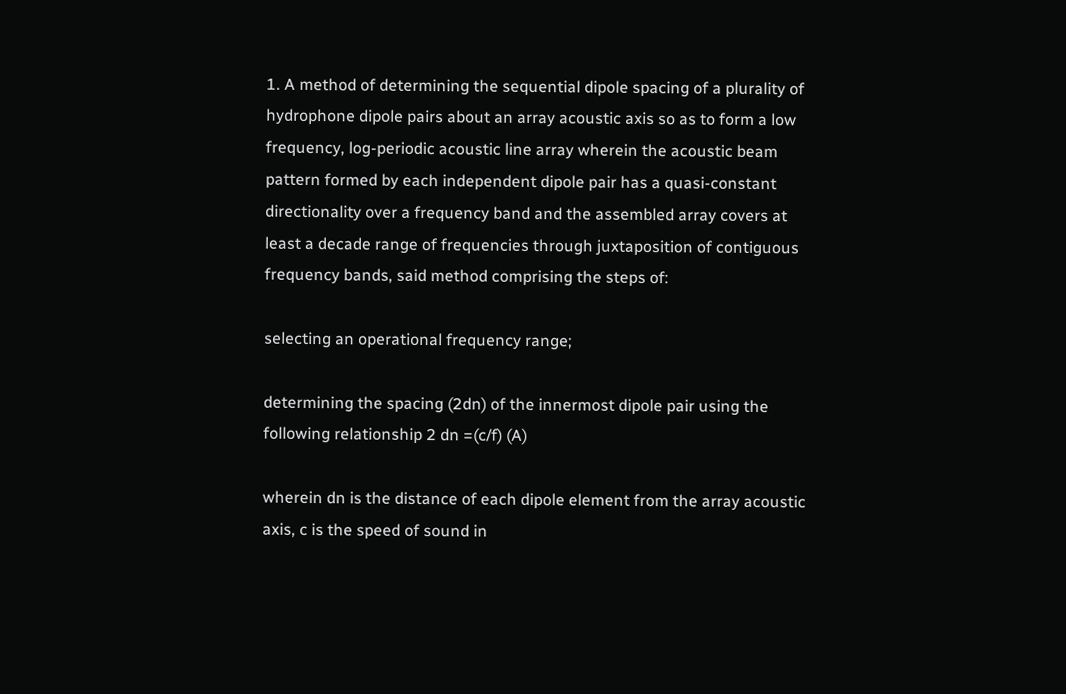1. A method of determining the sequential dipole spacing of a plurality of hydrophone dipole pairs about an array acoustic axis so as to form a low frequency, log-periodic acoustic line array wherein the acoustic beam pattern formed by each independent dipole pair has a quasi-constant directionality over a frequency band and the assembled array covers at least a decade range of frequencies through juxtaposition of contiguous frequency bands, said method comprising the steps of:

selecting an operational frequency range;

determining the spacing (2dn) of the innermost dipole pair using the following relationship 2 dn =(c/f) (A)

wherein dn is the distance of each dipole element from the array acoustic axis, c is the speed of sound in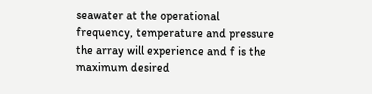seawater at the operational frequency, temperature and pressure the array will experience and f is the maximum desired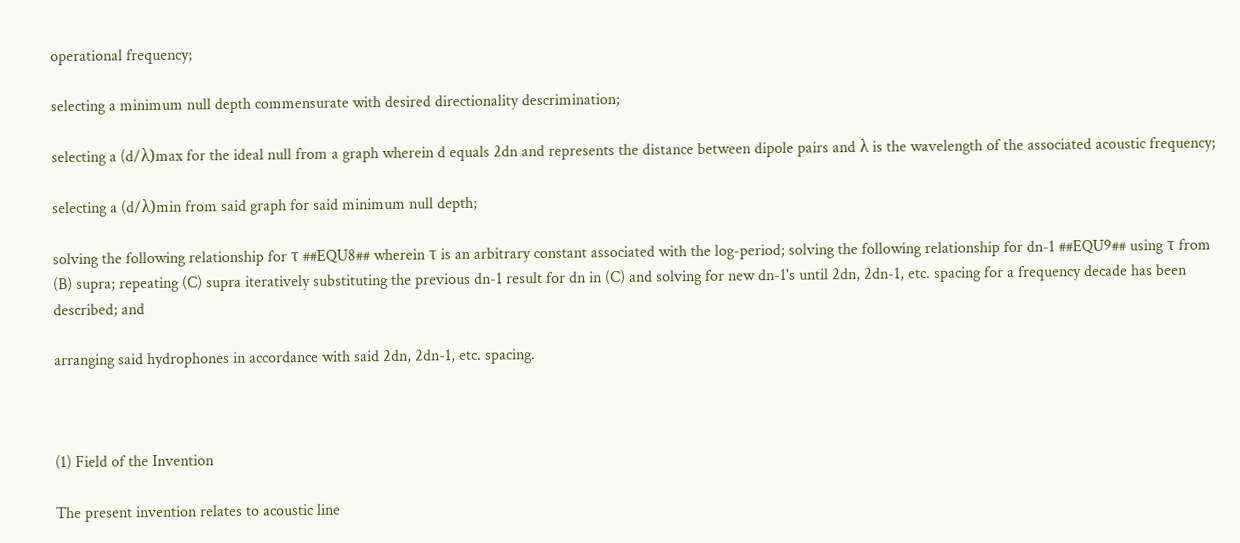operational frequency;

selecting a minimum null depth commensurate with desired directionality descrimination;

selecting a (d/λ)max for the ideal null from a graph wherein d equals 2dn and represents the distance between dipole pairs and λ is the wavelength of the associated acoustic frequency;

selecting a (d/λ)min from said graph for said minimum null depth;

solving the following relationship for τ ##EQU8## wherein τ is an arbitrary constant associated with the log-period; solving the following relationship for dn-1 ##EQU9## using τ from (B) supra; repeating (C) supra iteratively substituting the previous dn-1 result for dn in (C) and solving for new dn-1's until 2dn, 2dn-1, etc. spacing for a frequency decade has been described; and

arranging said hydrophones in accordance with said 2dn, 2dn-1, etc. spacing.



(1) Field of the Invention

The present invention relates to acoustic line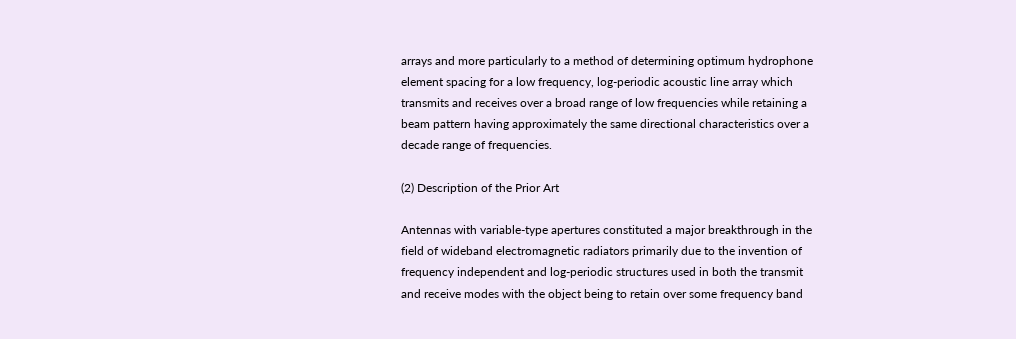arrays and more particularly to a method of determining optimum hydrophone element spacing for a low frequency, log-periodic acoustic line array which transmits and receives over a broad range of low frequencies while retaining a beam pattern having approximately the same directional characteristics over a decade range of frequencies.

(2) Description of the Prior Art

Antennas with variable-type apertures constituted a major breakthrough in the field of wideband electromagnetic radiators primarily due to the invention of frequency independent and log-periodic structures used in both the transmit and receive modes with the object being to retain over some frequency band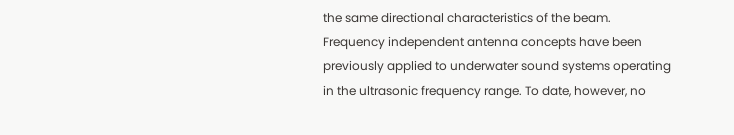the same directional characteristics of the beam. Frequency independent antenna concepts have been previously applied to underwater sound systems operating in the ultrasonic frequency range. To date, however, no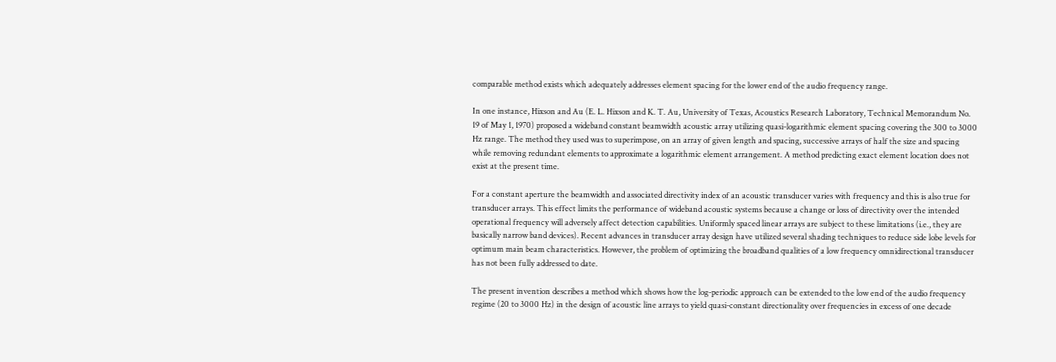comparable method exists which adequately addresses element spacing for the lower end of the audio frequency range.

In one instance, Hixson and Au (E. L. Hixson and K. T. Au, University of Texas, Acoustics Research Laboratory, Technical Memorandum No. 19 of May 1, 1970) proposed a wideband constant beamwidth acoustic array utilizing quasi-logarithmic element spacing covering the 300 to 3000 Hz range. The method they used was to superimpose, on an array of given length and spacing, successive arrays of half the size and spacing while removing redundant elements to approximate a logarithmic element arrangement. A method predicting exact element location does not exist at the present time.

For a constant aperture the beamwidth and associated directivity index of an acoustic transducer varies with frequency and this is also true for transducer arrays. This effect limits the performance of wideband acoustic systems because a change or loss of directivity over the intended operational frequency will adversely affect detection capabilities. Uniformly spaced linear arrays are subject to these limitations (i.e., they are basically narrow band devices). Recent advances in transducer array design have utilized several shading techniques to reduce side lobe levels for optimum main beam characteristics. However, the problem of optimizing the broadband qualities of a low frequency omnidirectional transducer has not been fully addressed to date.

The present invention describes a method which shows how the log-periodic approach can be extended to the low end of the audio frequency regime (20 to 3000 Hz) in the design of acoustic line arrays to yield quasi-constant directionality over frequencies in excess of one decade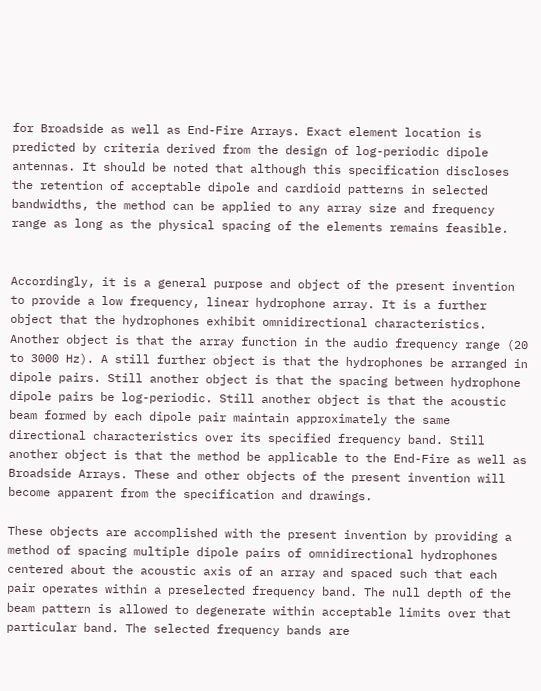for Broadside as well as End-Fire Arrays. Exact element location is predicted by criteria derived from the design of log-periodic dipole antennas. It should be noted that although this specification discloses the retention of acceptable dipole and cardioid patterns in selected bandwidths, the method can be applied to any array size and frequency range as long as the physical spacing of the elements remains feasible.


Accordingly, it is a general purpose and object of the present invention to provide a low frequency, linear hydrophone array. It is a further object that the hydrophones exhibit omnidirectional characteristics. Another object is that the array function in the audio frequency range (20 to 3000 Hz). A still further object is that the hydrophones be arranged in dipole pairs. Still another object is that the spacing between hydrophone dipole pairs be log-periodic. Still another object is that the acoustic beam formed by each dipole pair maintain approximately the same directional characteristics over its specified frequency band. Still another object is that the method be applicable to the End-Fire as well as Broadside Arrays. These and other objects of the present invention will become apparent from the specification and drawings.

These objects are accomplished with the present invention by providing a method of spacing multiple dipole pairs of omnidirectional hydrophones centered about the acoustic axis of an array and spaced such that each pair operates within a preselected frequency band. The null depth of the beam pattern is allowed to degenerate within acceptable limits over that particular band. The selected frequency bands are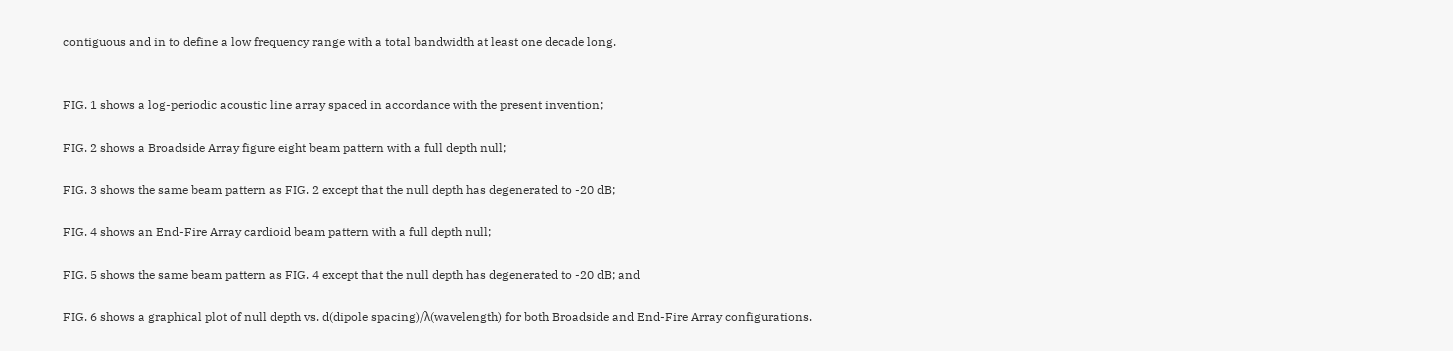contiguous and in to define a low frequency range with a total bandwidth at least one decade long.


FIG. 1 shows a log-periodic acoustic line array spaced in accordance with the present invention;

FIG. 2 shows a Broadside Array figure eight beam pattern with a full depth null;

FIG. 3 shows the same beam pattern as FIG. 2 except that the null depth has degenerated to -20 dB;

FIG. 4 shows an End-Fire Array cardioid beam pattern with a full depth null;

FIG. 5 shows the same beam pattern as FIG. 4 except that the null depth has degenerated to -20 dB; and

FIG. 6 shows a graphical plot of null depth vs. d(dipole spacing)/λ(wavelength) for both Broadside and End-Fire Array configurations.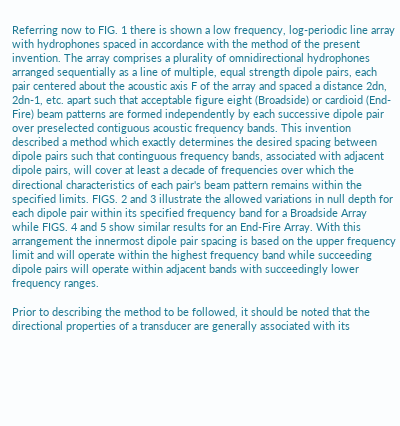Referring now to FIG. 1 there is shown a low frequency, log-periodic line array with hydrophones spaced in accordance with the method of the present invention. The array comprises a plurality of omnidirectional hydrophones arranged sequentially as a line of multiple, equal strength dipole pairs, each pair centered about the acoustic axis F of the array and spaced a distance 2dn, 2dn-1, etc. apart such that acceptable figure eight (Broadside) or cardioid (End-Fire) beam patterns are formed independently by each successive dipole pair over preselected contiguous acoustic frequency bands. This invention described a method which exactly determines the desired spacing between dipole pairs such that continguous frequency bands, associated with adjacent dipole pairs, will cover at least a decade of frequencies over which the directional characteristics of each pair's beam pattern remains within the specified limits. FIGS. 2 and 3 illustrate the allowed variations in null depth for each dipole pair within its specified frequency band for a Broadside Array while FIGS. 4 and 5 show similar results for an End-Fire Array. With this arrangement the innermost dipole pair spacing is based on the upper frequency limit and will operate within the highest frequency band while succeeding dipole pairs will operate within adjacent bands with succeedingly lower frequency ranges.

Prior to describing the method to be followed, it should be noted that the directional properties of a transducer are generally associated with its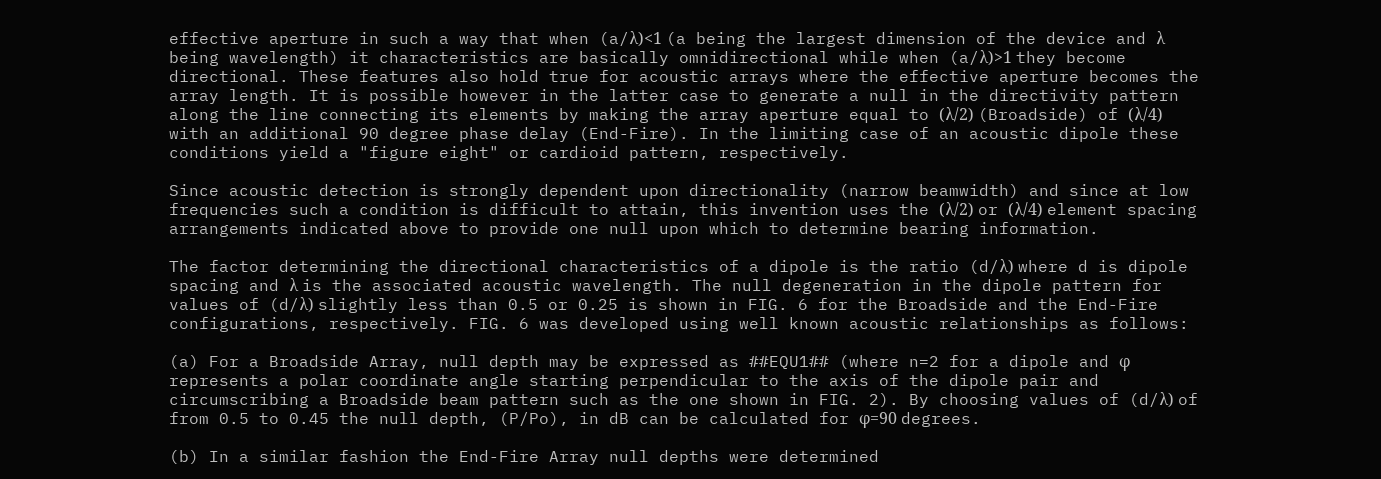effective aperture in such a way that when (a/λ)<1 (a being the largest dimension of the device and λ being wavelength) it characteristics are basically omnidirectional while when (a/λ)>1 they become directional. These features also hold true for acoustic arrays where the effective aperture becomes the array length. It is possible however in the latter case to generate a null in the directivity pattern along the line connecting its elements by making the array aperture equal to (λ/2) (Broadside) of (λ/4) with an additional 90 degree phase delay (End-Fire). In the limiting case of an acoustic dipole these conditions yield a "figure eight" or cardioid pattern, respectively.

Since acoustic detection is strongly dependent upon directionality (narrow beamwidth) and since at low frequencies such a condition is difficult to attain, this invention uses the (λ/2) or (λ/4) element spacing arrangements indicated above to provide one null upon which to determine bearing information.

The factor determining the directional characteristics of a dipole is the ratio (d/λ) where d is dipole spacing and λ is the associated acoustic wavelength. The null degeneration in the dipole pattern for values of (d/λ) slightly less than 0.5 or 0.25 is shown in FIG. 6 for the Broadside and the End-Fire configurations, respectively. FIG. 6 was developed using well known acoustic relationships as follows:

(a) For a Broadside Array, null depth may be expressed as ##EQU1## (where n=2 for a dipole and φ represents a polar coordinate angle starting perpendicular to the axis of the dipole pair and circumscribing a Broadside beam pattern such as the one shown in FIG. 2). By choosing values of (d/λ) of from 0.5 to 0.45 the null depth, (P/Po), in dB can be calculated for φ=90 degrees.

(b) In a similar fashion the End-Fire Array null depths were determined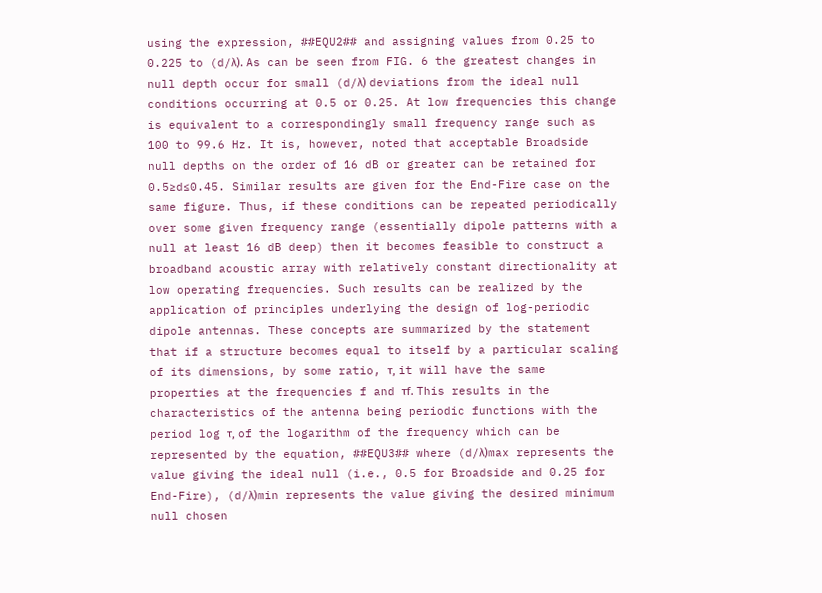using the expression, ##EQU2## and assigning values from 0.25 to 0.225 to (d/λ). As can be seen from FIG. 6 the greatest changes in null depth occur for small (d/λ) deviations from the ideal null conditions occurring at 0.5 or 0.25. At low frequencies this change is equivalent to a correspondingly small frequency range such as 100 to 99.6 Hz. It is, however, noted that acceptable Broadside null depths on the order of 16 dB or greater can be retained for 0.5≥d≤0.45. Similar results are given for the End-Fire case on the same figure. Thus, if these conditions can be repeated periodically over some given frequency range (essentially dipole patterns with a null at least 16 dB deep) then it becomes feasible to construct a broadband acoustic array with relatively constant directionality at low operating frequencies. Such results can be realized by the application of principles underlying the design of log-periodic dipole antennas. These concepts are summarized by the statement that if a structure becomes equal to itself by a particular scaling of its dimensions, by some ratio, τ, it will have the same properties at the frequencies f and τf. This results in the characteristics of the antenna being periodic functions with the period log τ, of the logarithm of the frequency which can be represented by the equation, ##EQU3## where (d/λ)max represents the value giving the ideal null (i.e., 0.5 for Broadside and 0.25 for End-Fire), (d/λ)min represents the value giving the desired minimum null chosen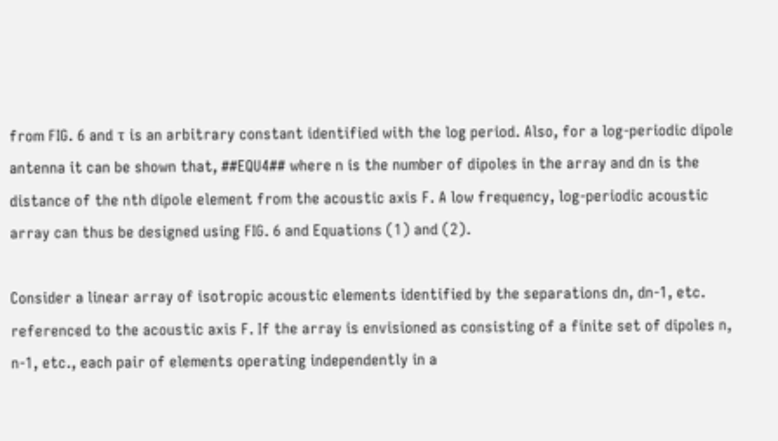from FIG. 6 and τ is an arbitrary constant identified with the log period. Also, for a log-periodic dipole antenna it can be shown that, ##EQU4## where n is the number of dipoles in the array and dn is the distance of the nth dipole element from the acoustic axis F. A low frequency, log-periodic acoustic array can thus be designed using FIG. 6 and Equations (1) and (2).

Consider a linear array of isotropic acoustic elements identified by the separations dn, dn-1, etc. referenced to the acoustic axis F. If the array is envisioned as consisting of a finite set of dipoles n, n-1, etc., each pair of elements operating independently in a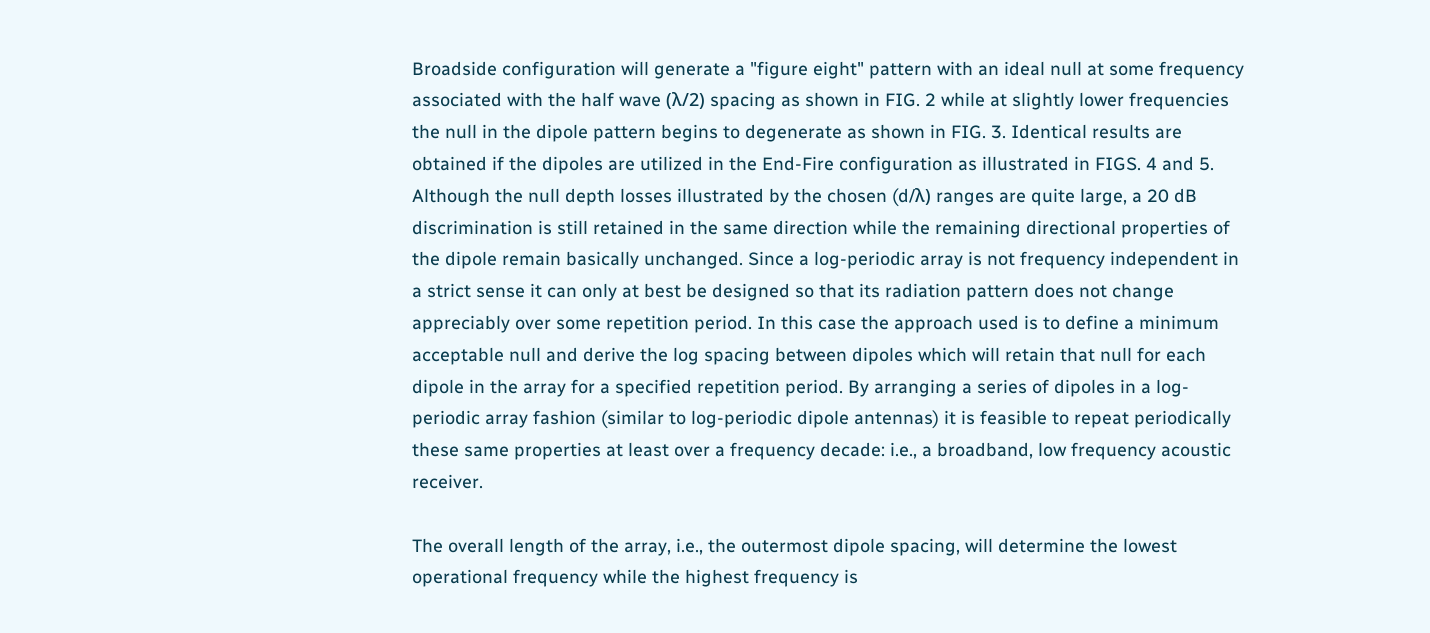Broadside configuration will generate a "figure eight" pattern with an ideal null at some frequency associated with the half wave (λ/2) spacing as shown in FIG. 2 while at slightly lower frequencies the null in the dipole pattern begins to degenerate as shown in FIG. 3. Identical results are obtained if the dipoles are utilized in the End-Fire configuration as illustrated in FIGS. 4 and 5. Although the null depth losses illustrated by the chosen (d/λ) ranges are quite large, a 20 dB discrimination is still retained in the same direction while the remaining directional properties of the dipole remain basically unchanged. Since a log-periodic array is not frequency independent in a strict sense it can only at best be designed so that its radiation pattern does not change appreciably over some repetition period. In this case the approach used is to define a minimum acceptable null and derive the log spacing between dipoles which will retain that null for each dipole in the array for a specified repetition period. By arranging a series of dipoles in a log-periodic array fashion (similar to log-periodic dipole antennas) it is feasible to repeat periodically these same properties at least over a frequency decade: i.e., a broadband, low frequency acoustic receiver.

The overall length of the array, i.e., the outermost dipole spacing, will determine the lowest operational frequency while the highest frequency is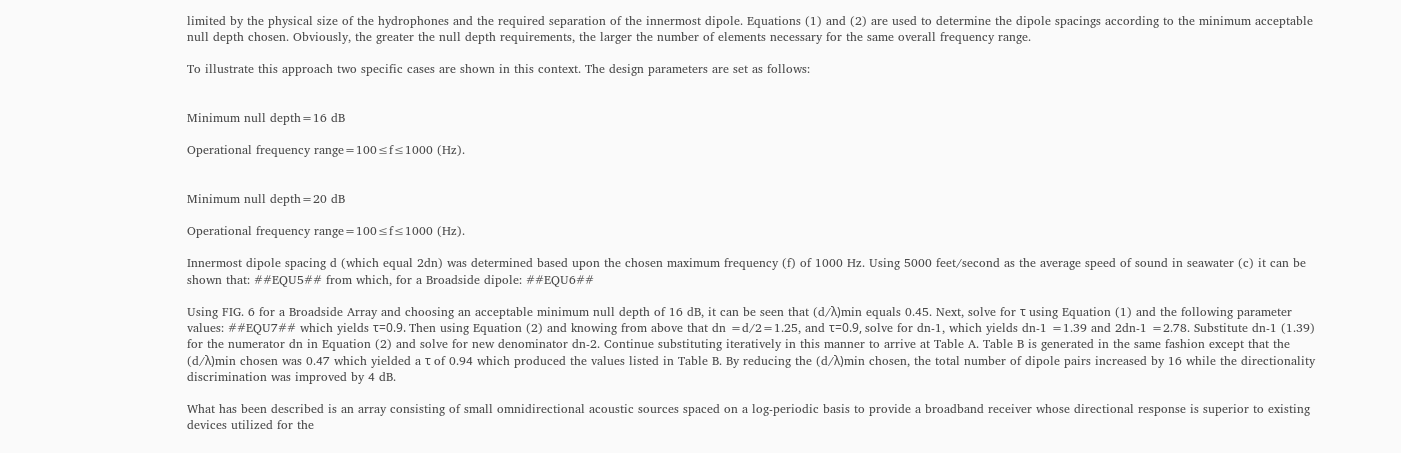limited by the physical size of the hydrophones and the required separation of the innermost dipole. Equations (1) and (2) are used to determine the dipole spacings according to the minimum acceptable null depth chosen. Obviously, the greater the null depth requirements, the larger the number of elements necessary for the same overall frequency range.

To illustrate this approach two specific cases are shown in this context. The design parameters are set as follows:


Minimum null depth=16 dB

Operational frequency range=100≤f≤1000 (Hz).


Minimum null depth=20 dB

Operational frequency range=100≤f≤1000 (Hz).

Innermost dipole spacing d (which equal 2dn) was determined based upon the chosen maximum frequency (f) of 1000 Hz. Using 5000 feet/second as the average speed of sound in seawater (c) it can be shown that: ##EQU5## from which, for a Broadside dipole: ##EQU6##

Using FIG. 6 for a Broadside Array and choosing an acceptable minimum null depth of 16 dB, it can be seen that (d/λ)min equals 0.45. Next, solve for τ using Equation (1) and the following parameter values: ##EQU7## which yields τ=0.9. Then using Equation (2) and knowing from above that dn =d/2=1.25, and τ=0.9, solve for dn-1, which yields dn-1 =1.39 and 2dn-1 =2.78. Substitute dn-1 (1.39) for the numerator dn in Equation (2) and solve for new denominator dn-2. Continue substituting iteratively in this manner to arrive at Table A. Table B is generated in the same fashion except that the (d/λ)min chosen was 0.47 which yielded a τ of 0.94 which produced the values listed in Table B. By reducing the (d/λ)min chosen, the total number of dipole pairs increased by 16 while the directionality discrimination was improved by 4 dB.

What has been described is an array consisting of small omnidirectional acoustic sources spaced on a log-periodic basis to provide a broadband receiver whose directional response is superior to existing devices utilized for the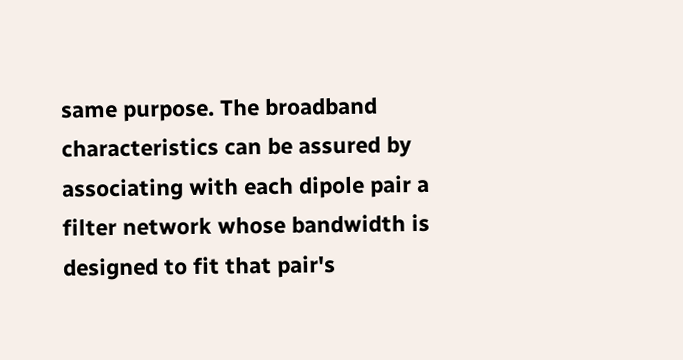same purpose. The broadband characteristics can be assured by associating with each dipole pair a filter network whose bandwidth is designed to fit that pair's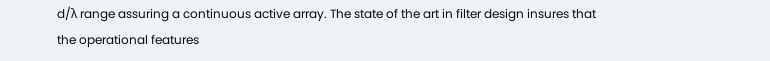d/λ range assuring a continuous active array. The state of the art in filter design insures that the operational features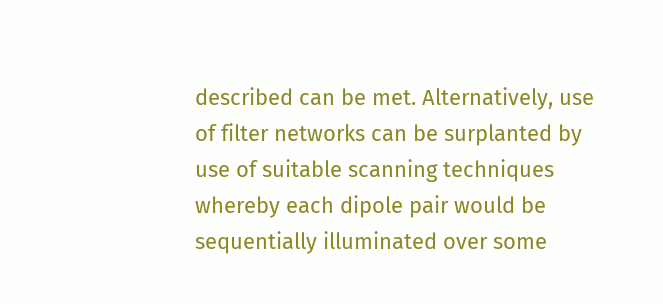described can be met. Alternatively, use of filter networks can be surplanted by use of suitable scanning techniques whereby each dipole pair would be sequentially illuminated over some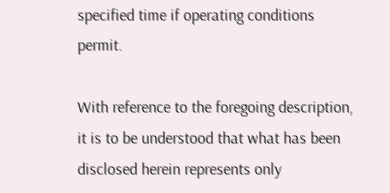specified time if operating conditions permit.

With reference to the foregoing description, it is to be understood that what has been disclosed herein represents only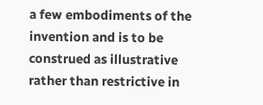a few embodiments of the invention and is to be construed as illustrative rather than restrictive in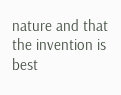nature and that the invention is best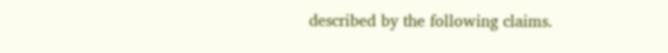described by the following claims.